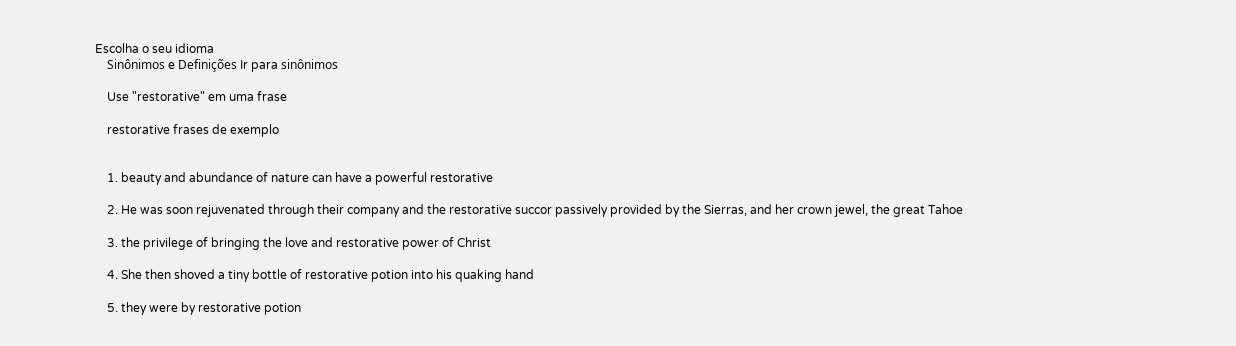Escolha o seu idioma
    Sinônimos e Definições Ir para sinônimos

    Use "restorative" em uma frase

    restorative frases de exemplo


    1. beauty and abundance of nature can have a powerful restorative

    2. He was soon rejuvenated through their company and the restorative succor passively provided by the Sierras, and her crown jewel, the great Tahoe

    3. the privilege of bringing the love and restorative power of Christ

    4. She then shoved a tiny bottle of restorative potion into his quaking hand

    5. they were by restorative potion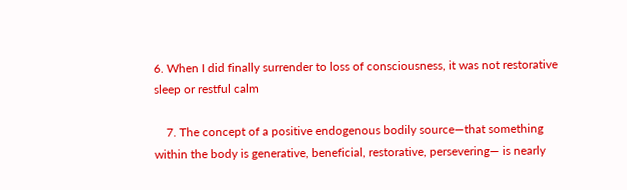6. When I did finally surrender to loss of consciousness, it was not restorative sleep or restful calm

    7. The concept of a positive endogenous bodily source—that something within the body is generative, beneficial, restorative, persevering— is nearly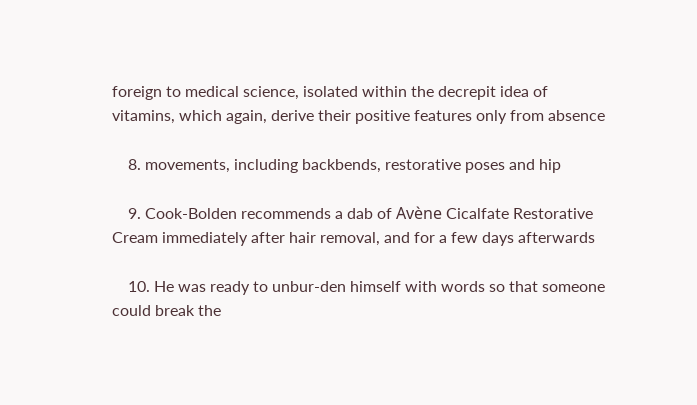foreign to medical science, isolated within the decrepit idea of vitamins, which again, derive their positive features only from absence

    8. movements, including backbends, restorative poses and hip

    9. Cook-Bolden recommends a dab of Avène Cicalfate Restorative Cream immediately after hair removal, and for a few days afterwards

    10. He was ready to unbur-den himself with words so that someone could break the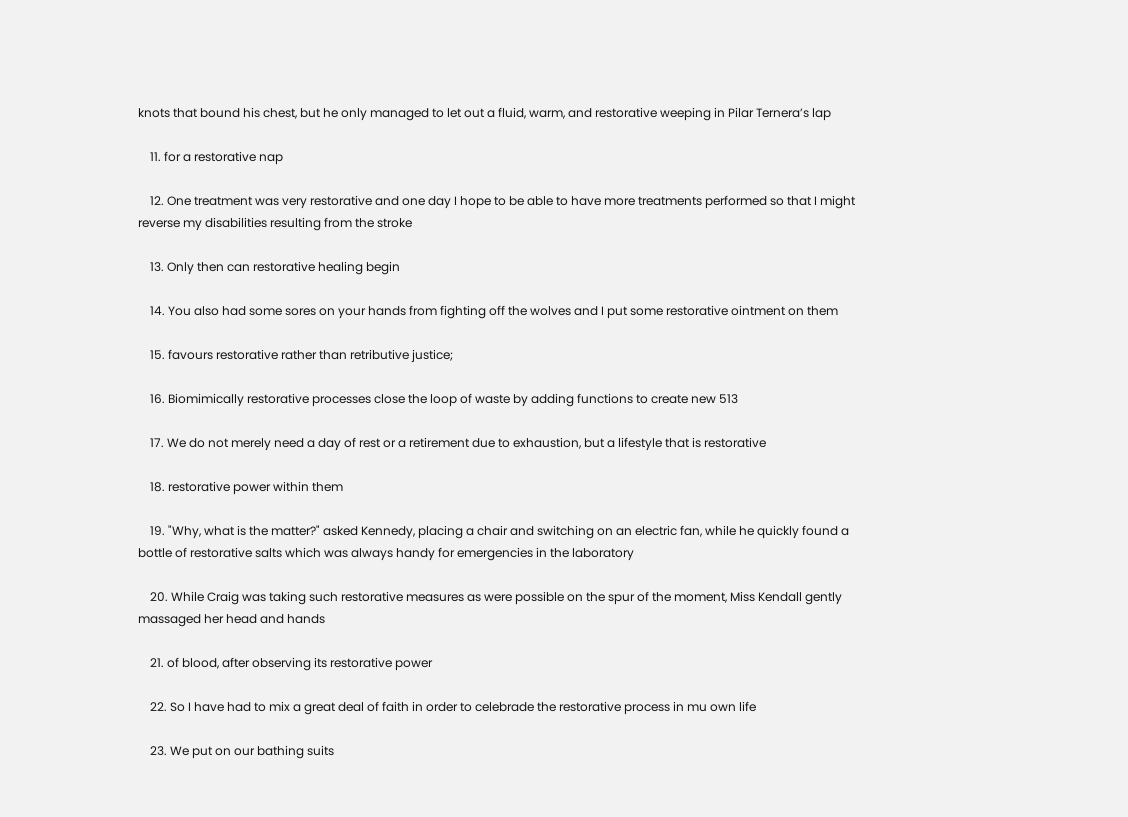knots that bound his chest, but he only managed to let out a fluid, warm, and restorative weeping in Pilar Ternera’s lap

    11. for a restorative nap

    12. One treatment was very restorative and one day I hope to be able to have more treatments performed so that I might reverse my disabilities resulting from the stroke

    13. Only then can restorative healing begin

    14. You also had some sores on your hands from fighting off the wolves and I put some restorative ointment on them

    15. favours restorative rather than retributive justice;

    16. Biomimically restorative processes close the loop of waste by adding functions to create new 513

    17. We do not merely need a day of rest or a retirement due to exhaustion, but a lifestyle that is restorative

    18. restorative power within them

    19. "Why, what is the matter?" asked Kennedy, placing a chair and switching on an electric fan, while he quickly found a bottle of restorative salts which was always handy for emergencies in the laboratory

    20. While Craig was taking such restorative measures as were possible on the spur of the moment, Miss Kendall gently massaged her head and hands

    21. of blood, after observing its restorative power

    22. So I have had to mix a great deal of faith in order to celebrade the restorative process in mu own life

    23. We put on our bathing suits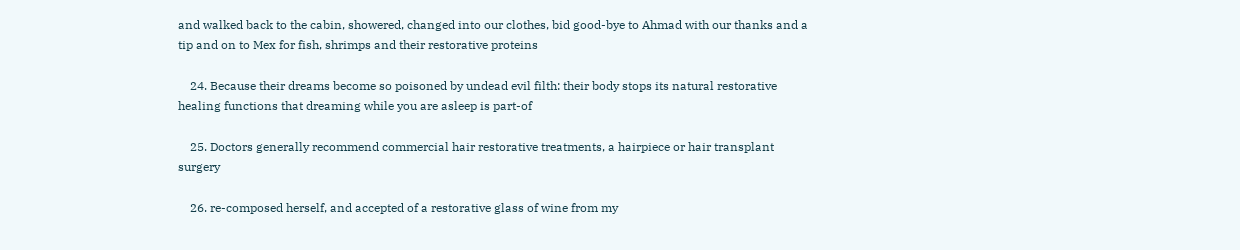and walked back to the cabin, showered, changed into our clothes, bid good-bye to Ahmad with our thanks and a tip and on to Mex for fish, shrimps and their restorative proteins

    24. Because their dreams become so poisoned by undead evil filth: their body stops its natural restorative healing functions that dreaming while you are asleep is part-of

    25. Doctors generally recommend commercial hair restorative treatments, a hairpiece or hair transplant surgery

    26. re-composed herself, and accepted of a restorative glass of wine from my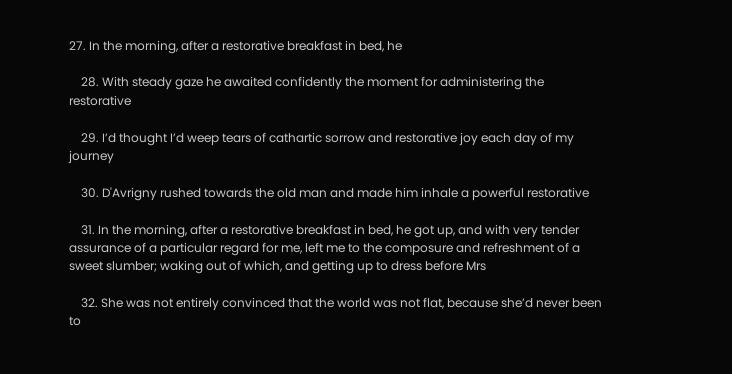27. In the morning, after a restorative breakfast in bed, he

    28. With steady gaze he awaited confidently the moment for administering the restorative

    29. I’d thought I’d weep tears of cathartic sorrow and restorative joy each day of my journey

    30. D'Avrigny rushed towards the old man and made him inhale a powerful restorative

    31. In the morning, after a restorative breakfast in bed, he got up, and with very tender assurance of a particular regard for me, left me to the composure and refreshment of a sweet slumber; waking out of which, and getting up to dress before Mrs

    32. She was not entirely convinced that the world was not flat, because she’d never been to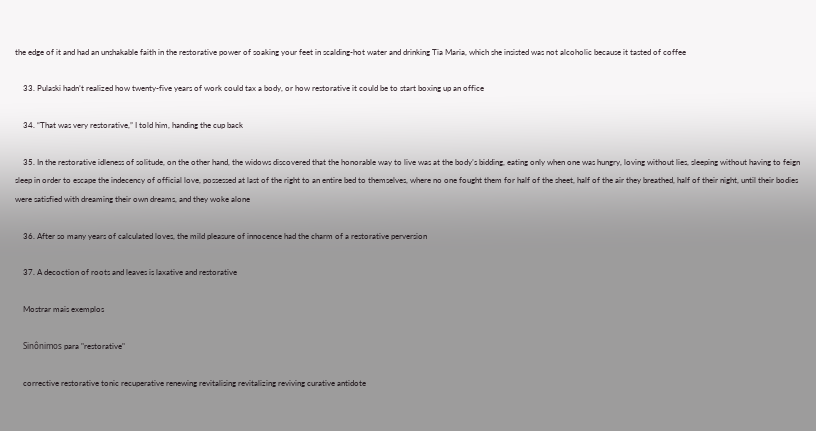the edge of it and had an unshakable faith in the restorative power of soaking your feet in scalding-hot water and drinking Tia Maria, which she insisted was not alcoholic because it tasted of coffee

    33. Pulaski hadn’t realized how twenty-five years of work could tax a body, or how restorative it could be to start boxing up an office

    34. “That was very restorative,” I told him, handing the cup back

    35. In the restorative idleness of solitude, on the other hand, the widows discovered that the honorable way to live was at the body’s bidding, eating only when one was hungry, loving without lies, sleeping without having to feign sleep in order to escape the indecency of official love, possessed at last of the right to an entire bed to themselves, where no one fought them for half of the sheet, half of the air they breathed, half of their night, until their bodies were satisfied with dreaming their own dreams, and they woke alone

    36. After so many years of calculated loves, the mild pleasure of innocence had the charm of a restorative perversion

    37. A decoction of roots and leaves is laxative and restorative

    Mostrar mais exemplos

    Sinônimos para "restorative"

    corrective restorative tonic recuperative renewing revitalising revitalizing reviving curative antidote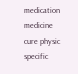medication medicine cure physic specific